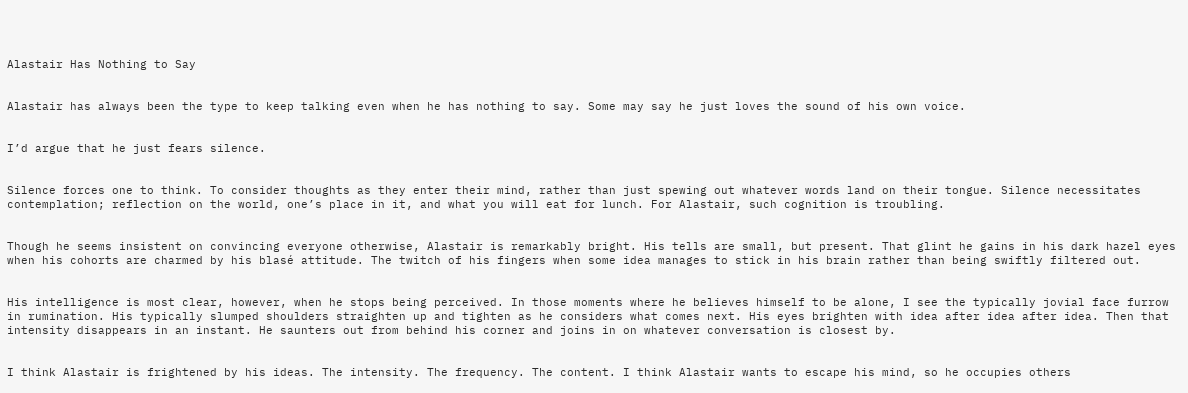Alastair Has Nothing to Say


Alastair has always been the type to keep talking even when he has nothing to say. Some may say he just loves the sound of his own voice.


I’d argue that he just fears silence.


Silence forces one to think. To consider thoughts as they enter their mind, rather than just spewing out whatever words land on their tongue. Silence necessitates contemplation; reflection on the world, one’s place in it, and what you will eat for lunch. For Alastair, such cognition is troubling.


Though he seems insistent on convincing everyone otherwise, Alastair is remarkably bright. His tells are small, but present. That glint he gains in his dark hazel eyes when his cohorts are charmed by his blasé attitude. The twitch of his fingers when some idea manages to stick in his brain rather than being swiftly filtered out.


His intelligence is most clear, however, when he stops being perceived. In those moments where he believes himself to be alone, I see the typically jovial face furrow in rumination. His typically slumped shoulders straighten up and tighten as he considers what comes next. His eyes brighten with idea after idea after idea. Then that intensity disappears in an instant. He saunters out from behind his corner and joins in on whatever conversation is closest by.


I think Alastair is frightened by his ideas. The intensity. The frequency. The content. I think Alastair wants to escape his mind, so he occupies others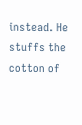instead. He stuffs the cotton of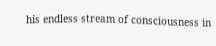his endless stream of consciousness in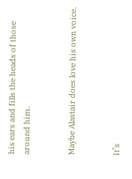his ears and fills the heads of those around him.


Maybe Alastair does love his own voice.


It’s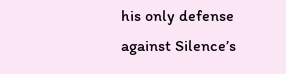his only defense against Silence’s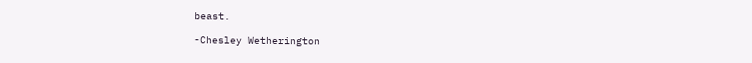beast.

-Chesley Wetherington